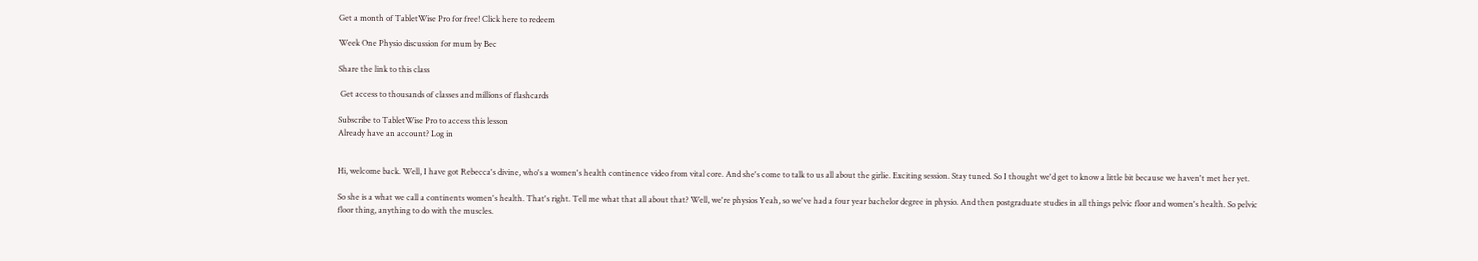Get a month of TabletWise Pro for free! Click here to redeem

Week One Physio discussion for mum by Bec

Share the link to this class

 Get access to thousands of classes and millions of flashcards

Subscribe to TabletWise Pro to access this lesson
Already have an account? Log in


Hi, welcome back. Well, I have got Rebecca's divine, who's a women's health continence video from vital core. And she's come to talk to us all about the girlie. Exciting session. Stay tuned. So I thought we'd get to know a little bit because we haven't met her yet.

So she is a what we call a continents women's health. That's right. Tell me what that all about that? Well, we're physios Yeah, so we've had a four year bachelor degree in physio. And then postgraduate studies in all things pelvic floor and women's health. So pelvic floor thing, anything to do with the muscles.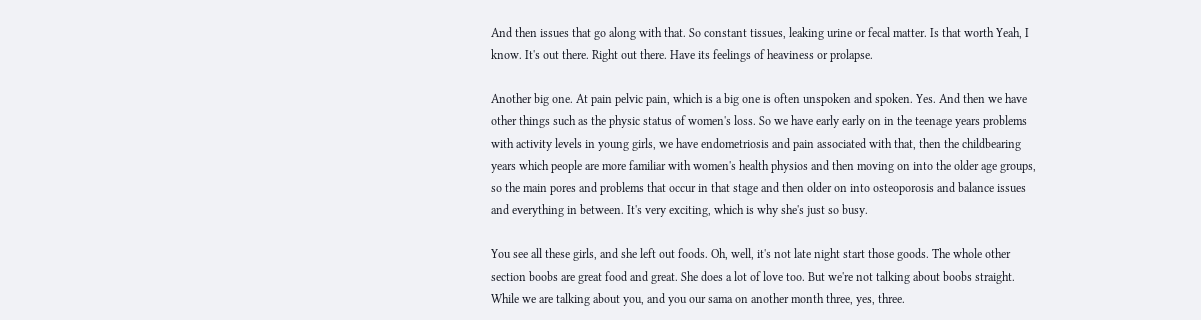And then issues that go along with that. So constant tissues, leaking urine or fecal matter. Is that worth Yeah, I know. It's out there. Right out there. Have its feelings of heaviness or prolapse.

Another big one. At pain pelvic pain, which is a big one is often unspoken and spoken. Yes. And then we have other things such as the physic status of women's loss. So we have early early on in the teenage years problems with activity levels in young girls, we have endometriosis and pain associated with that, then the childbearing years which people are more familiar with women's health physios and then moving on into the older age groups, so the main pores and problems that occur in that stage and then older on into osteoporosis and balance issues and everything in between. It's very exciting, which is why she's just so busy.

You see all these girls, and she left out foods. Oh, well, it's not late night start those goods. The whole other section boobs are great food and great. She does a lot of love too. But we're not talking about boobs straight. While we are talking about you, and you our sama on another month three, yes, three.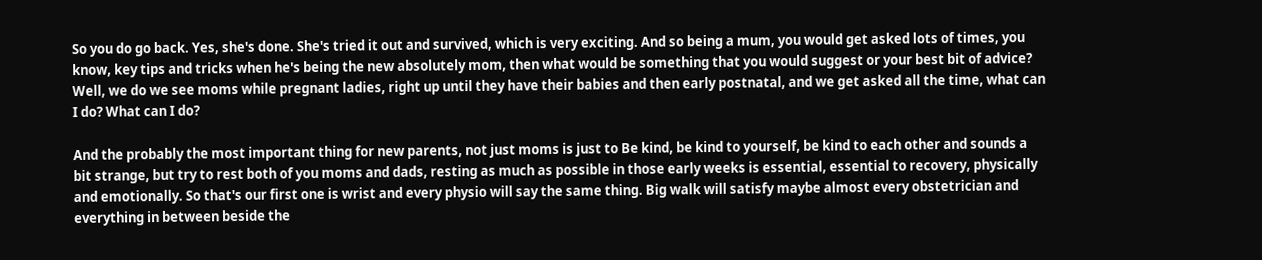So you do go back. Yes, she's done. She's tried it out and survived, which is very exciting. And so being a mum, you would get asked lots of times, you know, key tips and tricks when he's being the new absolutely mom, then what would be something that you would suggest or your best bit of advice? Well, we do we see moms while pregnant ladies, right up until they have their babies and then early postnatal, and we get asked all the time, what can I do? What can I do?

And the probably the most important thing for new parents, not just moms is just to Be kind, be kind to yourself, be kind to each other and sounds a bit strange, but try to rest both of you moms and dads, resting as much as possible in those early weeks is essential, essential to recovery, physically and emotionally. So that's our first one is wrist and every physio will say the same thing. Big walk will satisfy maybe almost every obstetrician and everything in between beside the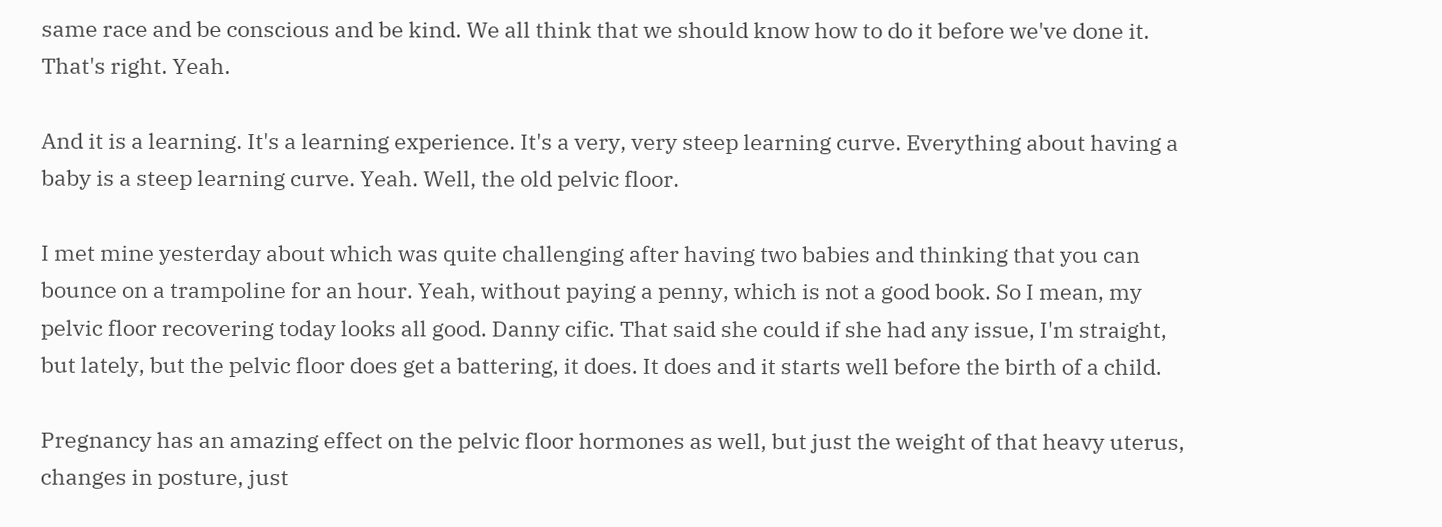same race and be conscious and be kind. We all think that we should know how to do it before we've done it. That's right. Yeah.

And it is a learning. It's a learning experience. It's a very, very steep learning curve. Everything about having a baby is a steep learning curve. Yeah. Well, the old pelvic floor.

I met mine yesterday about which was quite challenging after having two babies and thinking that you can bounce on a trampoline for an hour. Yeah, without paying a penny, which is not a good book. So I mean, my pelvic floor recovering today looks all good. Danny cific. That said she could if she had any issue, I'm straight, but lately, but the pelvic floor does get a battering, it does. It does and it starts well before the birth of a child.

Pregnancy has an amazing effect on the pelvic floor hormones as well, but just the weight of that heavy uterus, changes in posture, just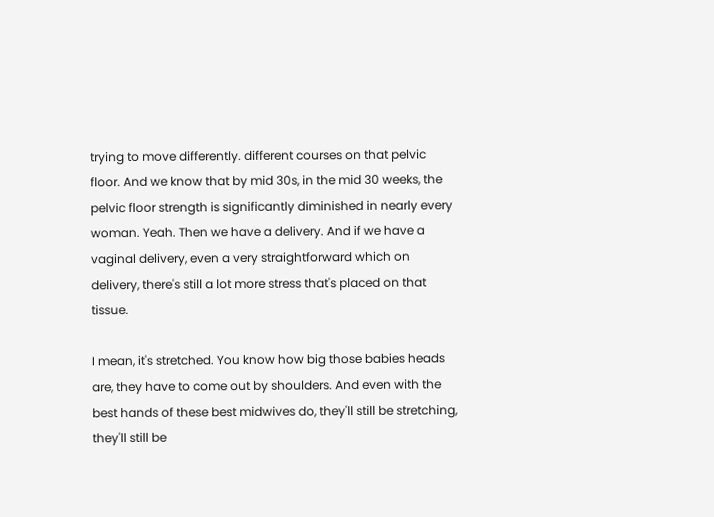trying to move differently. different courses on that pelvic floor. And we know that by mid 30s, in the mid 30 weeks, the pelvic floor strength is significantly diminished in nearly every woman. Yeah. Then we have a delivery. And if we have a vaginal delivery, even a very straightforward which on delivery, there's still a lot more stress that's placed on that tissue.

I mean, it's stretched. You know how big those babies heads are, they have to come out by shoulders. And even with the best hands of these best midwives do, they'll still be stretching, they'll still be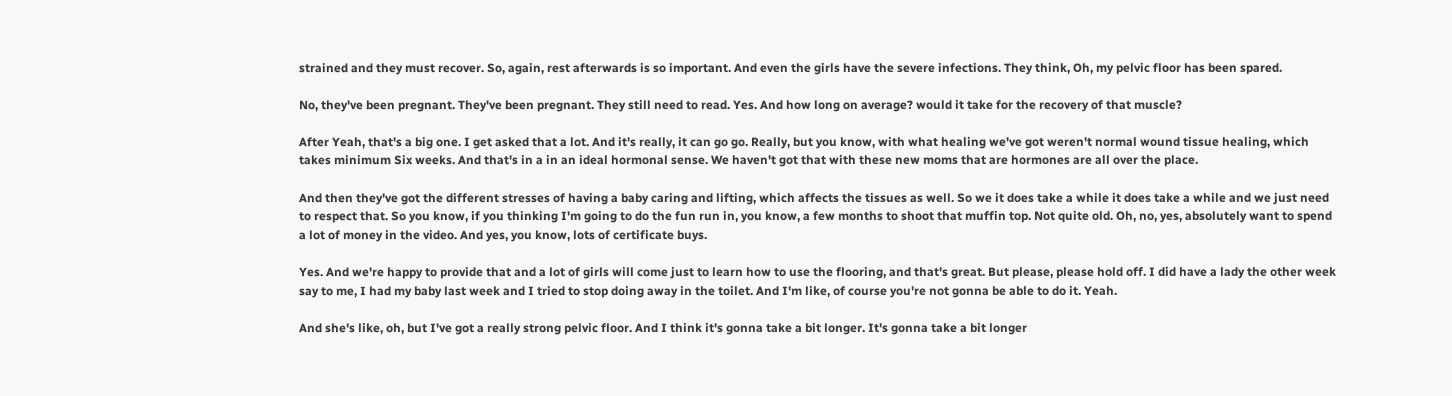strained and they must recover. So, again, rest afterwards is so important. And even the girls have the severe infections. They think, Oh, my pelvic floor has been spared.

No, they've been pregnant. They've been pregnant. They still need to read. Yes. And how long on average? would it take for the recovery of that muscle?

After Yeah, that's a big one. I get asked that a lot. And it's really, it can go go. Really, but you know, with what healing we've got weren't normal wound tissue healing, which takes minimum Six weeks. And that's in a in an ideal hormonal sense. We haven't got that with these new moms that are hormones are all over the place.

And then they've got the different stresses of having a baby caring and lifting, which affects the tissues as well. So we it does take a while it does take a while and we just need to respect that. So you know, if you thinking I'm going to do the fun run in, you know, a few months to shoot that muffin top. Not quite old. Oh, no, yes, absolutely want to spend a lot of money in the video. And yes, you know, lots of certificate buys.

Yes. And we're happy to provide that and a lot of girls will come just to learn how to use the flooring, and that's great. But please, please hold off. I did have a lady the other week say to me, I had my baby last week and I tried to stop doing away in the toilet. And I'm like, of course you're not gonna be able to do it. Yeah.

And she's like, oh, but I've got a really strong pelvic floor. And I think it's gonna take a bit longer. It's gonna take a bit longer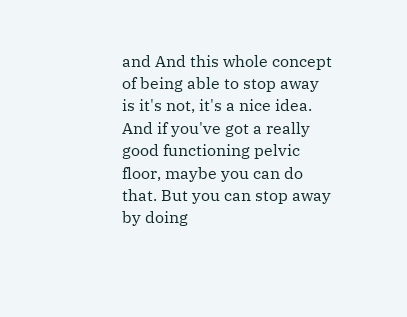and And this whole concept of being able to stop away is it's not, it's a nice idea. And if you've got a really good functioning pelvic floor, maybe you can do that. But you can stop away by doing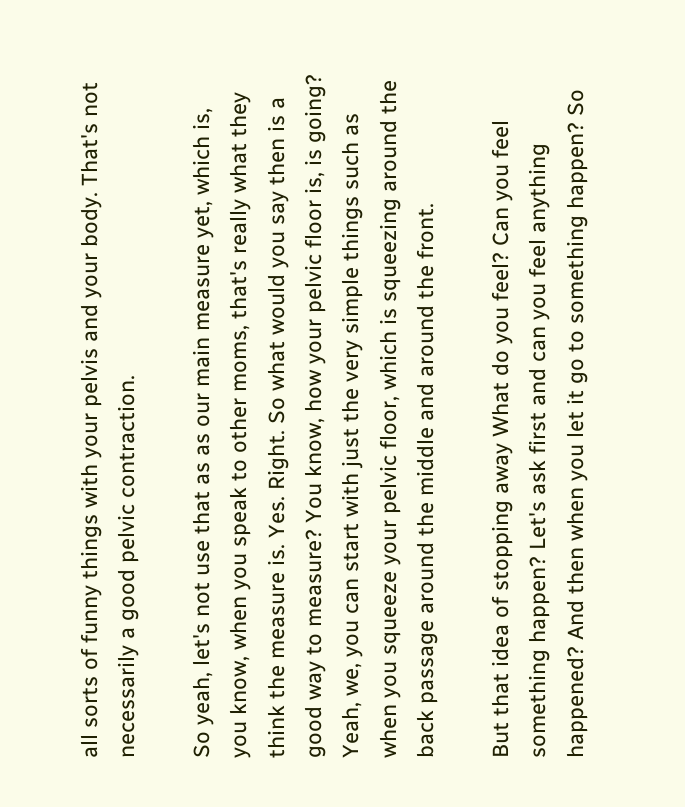all sorts of funny things with your pelvis and your body. That's not necessarily a good pelvic contraction.

So yeah, let's not use that as as our main measure yet, which is, you know, when you speak to other moms, that's really what they think the measure is. Yes. Right. So what would you say then is a good way to measure? You know, how your pelvic floor is, is going? Yeah, we, you can start with just the very simple things such as when you squeeze your pelvic floor, which is squeezing around the back passage around the middle and around the front.

But that idea of stopping away What do you feel? Can you feel something happen? Let's ask first and can you feel anything happened? And then when you let it go to something happen? So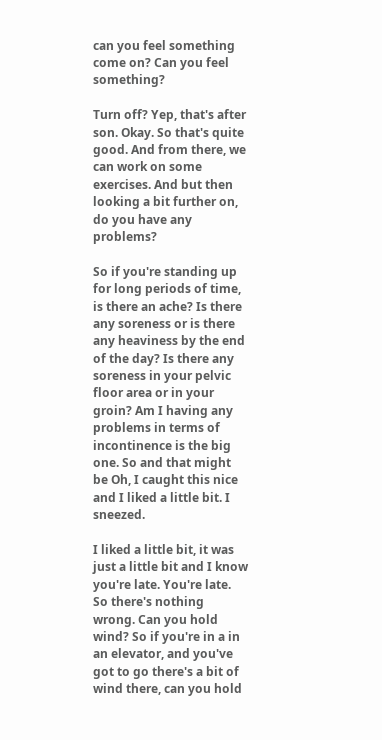can you feel something come on? Can you feel something?

Turn off? Yep, that's after son. Okay. So that's quite good. And from there, we can work on some exercises. And but then looking a bit further on, do you have any problems?

So if you're standing up for long periods of time, is there an ache? Is there any soreness or is there any heaviness by the end of the day? Is there any soreness in your pelvic floor area or in your groin? Am I having any problems in terms of incontinence is the big one. So and that might be Oh, I caught this nice and I liked a little bit. I sneezed.

I liked a little bit, it was just a little bit and I know you're late. You're late. So there's nothing wrong. Can you hold wind? So if you're in a in an elevator, and you've got to go there's a bit of wind there, can you hold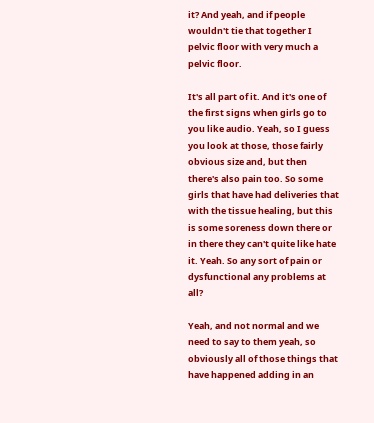it? And yeah, and if people wouldn't tie that together I pelvic floor with very much a pelvic floor.

It's all part of it. And it's one of the first signs when girls go to you like audio. Yeah, so I guess you look at those, those fairly obvious size and, but then there's also pain too. So some girls that have had deliveries that with the tissue healing, but this is some soreness down there or in there they can't quite like hate it. Yeah. So any sort of pain or dysfunctional any problems at all?

Yeah, and not normal and we need to say to them yeah, so obviously all of those things that have happened adding in an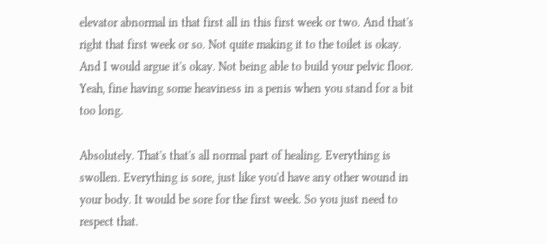elevator abnormal in that first all in this first week or two. And that's right that first week or so. Not quite making it to the toilet is okay. And I would argue it's okay. Not being able to build your pelvic floor. Yeah, fine having some heaviness in a penis when you stand for a bit too long.

Absolutely. That's that's all normal part of healing. Everything is swollen. Everything is sore, just like you'd have any other wound in your body. It would be sore for the first week. So you just need to respect that.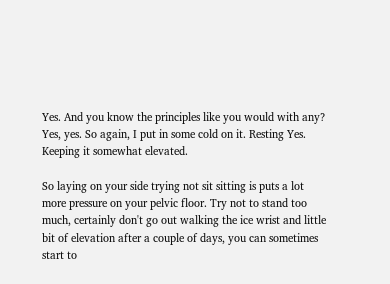Yes. And you know the principles like you would with any? Yes, yes. So again, I put in some cold on it. Resting Yes. Keeping it somewhat elevated.

So laying on your side trying not sit sitting is puts a lot more pressure on your pelvic floor. Try not to stand too much, certainly don't go out walking the ice wrist and little bit of elevation after a couple of days, you can sometimes start to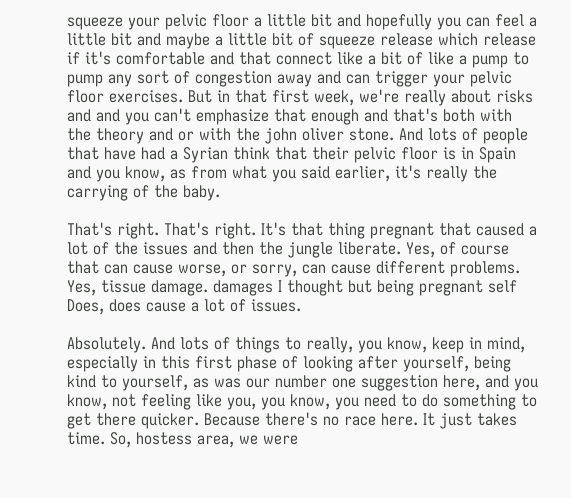squeeze your pelvic floor a little bit and hopefully you can feel a little bit and maybe a little bit of squeeze release which release if it's comfortable and that connect like a bit of like a pump to pump any sort of congestion away and can trigger your pelvic floor exercises. But in that first week, we're really about risks and and you can't emphasize that enough and that's both with the theory and or with the john oliver stone. And lots of people that have had a Syrian think that their pelvic floor is in Spain and you know, as from what you said earlier, it's really the carrying of the baby.

That's right. That's right. It's that thing pregnant that caused a lot of the issues and then the jungle liberate. Yes, of course that can cause worse, or sorry, can cause different problems. Yes, tissue damage. damages I thought but being pregnant self Does, does cause a lot of issues.

Absolutely. And lots of things to really, you know, keep in mind, especially in this first phase of looking after yourself, being kind to yourself, as was our number one suggestion here, and you know, not feeling like you, you know, you need to do something to get there quicker. Because there's no race here. It just takes time. So, hostess area, we were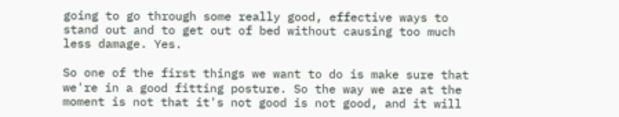going to go through some really good, effective ways to stand out and to get out of bed without causing too much less damage. Yes.

So one of the first things we want to do is make sure that we're in a good fitting posture. So the way we are at the moment is not that it's not good is not good, and it will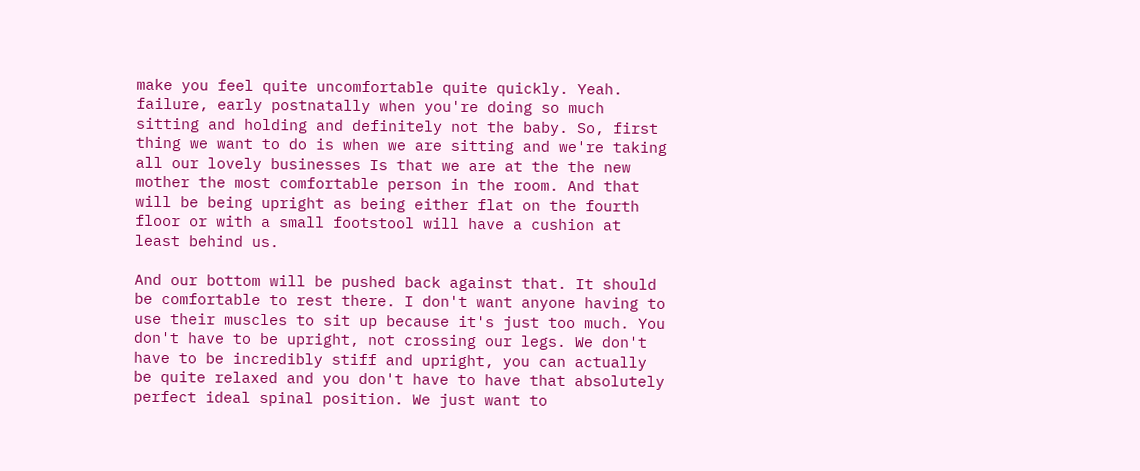make you feel quite uncomfortable quite quickly. Yeah. failure, early postnatally when you're doing so much sitting and holding and definitely not the baby. So, first thing we want to do is when we are sitting and we're taking all our lovely businesses Is that we are at the the new mother the most comfortable person in the room. And that will be being upright as being either flat on the fourth floor or with a small footstool will have a cushion at least behind us.

And our bottom will be pushed back against that. It should be comfortable to rest there. I don't want anyone having to use their muscles to sit up because it's just too much. You don't have to be upright, not crossing our legs. We don't have to be incredibly stiff and upright, you can actually be quite relaxed and you don't have to have that absolutely perfect ideal spinal position. We just want to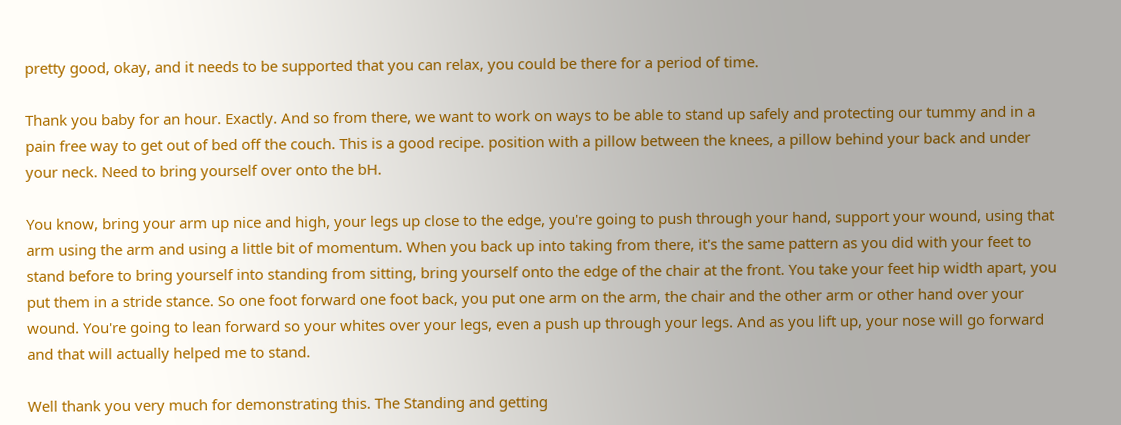pretty good, okay, and it needs to be supported that you can relax, you could be there for a period of time.

Thank you baby for an hour. Exactly. And so from there, we want to work on ways to be able to stand up safely and protecting our tummy and in a pain free way to get out of bed off the couch. This is a good recipe. position with a pillow between the knees, a pillow behind your back and under your neck. Need to bring yourself over onto the bH.

You know, bring your arm up nice and high, your legs up close to the edge, you're going to push through your hand, support your wound, using that arm using the arm and using a little bit of momentum. When you back up into taking from there, it's the same pattern as you did with your feet to stand before to bring yourself into standing from sitting, bring yourself onto the edge of the chair at the front. You take your feet hip width apart, you put them in a stride stance. So one foot forward one foot back, you put one arm on the arm, the chair and the other arm or other hand over your wound. You're going to lean forward so your whites over your legs, even a push up through your legs. And as you lift up, your nose will go forward and that will actually helped me to stand.

Well thank you very much for demonstrating this. The Standing and getting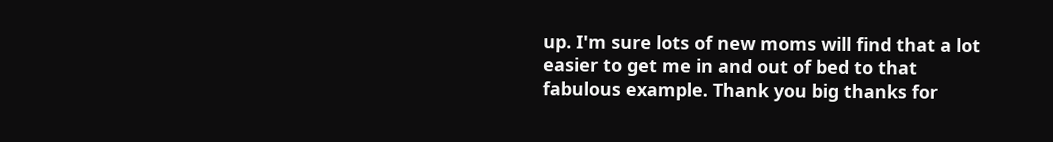up. I'm sure lots of new moms will find that a lot easier to get me in and out of bed to that fabulous example. Thank you big thanks for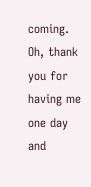coming. Oh, thank you for having me one day and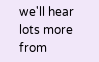we'll hear lots more from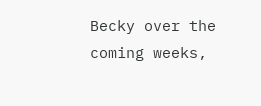Becky over the coming weeks,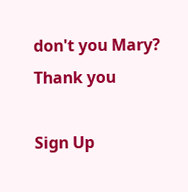don't you Mary? Thank you

Sign Up